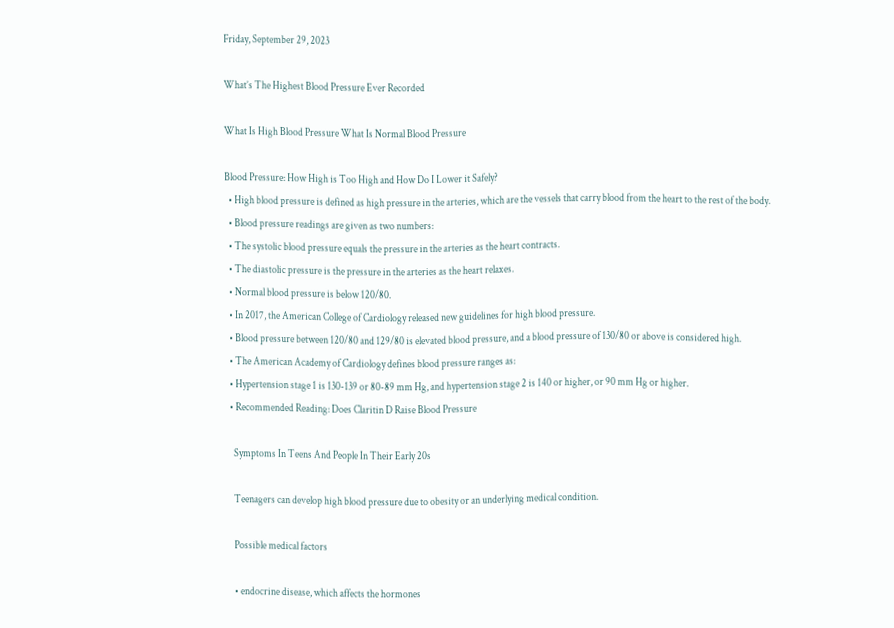Friday, September 29, 2023

What’s The Highest Blood Pressure Ever Recorded

What Is High Blood Pressure What Is Normal Blood Pressure

Blood Pressure: How High is Too High and How Do I Lower it Safely?
  • High blood pressure is defined as high pressure in the arteries, which are the vessels that carry blood from the heart to the rest of the body.
  • Blood pressure readings are given as two numbers:
  • The systolic blood pressure equals the pressure in the arteries as the heart contracts.
  • The diastolic pressure is the pressure in the arteries as the heart relaxes.
  • Normal blood pressure is below 120/80.
  • In 2017, the American College of Cardiology released new guidelines for high blood pressure.
  • Blood pressure between 120/80 and 129/80 is elevated blood pressure, and a blood pressure of 130/80 or above is considered high.
  • The American Academy of Cardiology defines blood pressure ranges as:
  • Hypertension stage 1 is 130-139 or 80-89 mm Hg, and hypertension stage 2 is 140 or higher, or 90 mm Hg or higher.
  • Recommended Reading: Does Claritin D Raise Blood Pressure

    Symptoms In Teens And People In Their Early 20s

    Teenagers can develop high blood pressure due to obesity or an underlying medical condition.

    Possible medical factors

    • endocrine disease, which affects the hormones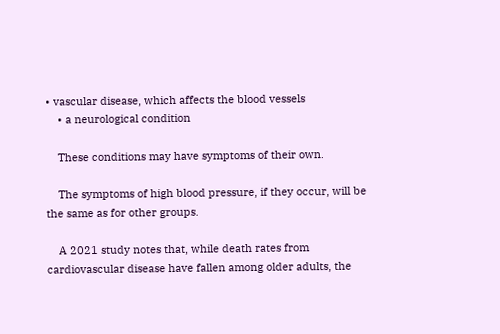• vascular disease, which affects the blood vessels
    • a neurological condition

    These conditions may have symptoms of their own.

    The symptoms of high blood pressure, if they occur, will be the same as for other groups.

    A 2021 study notes that, while death rates from cardiovascular disease have fallen among older adults, the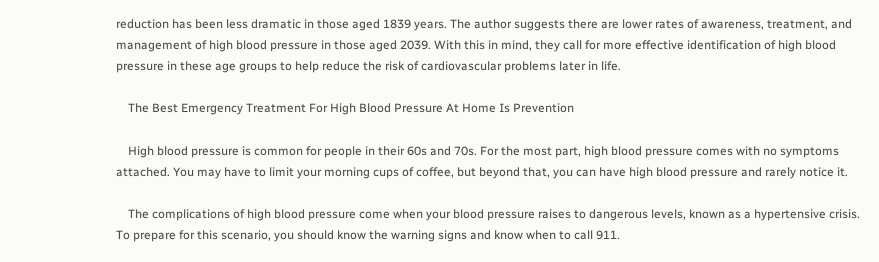reduction has been less dramatic in those aged 1839 years. The author suggests there are lower rates of awareness, treatment, and management of high blood pressure in those aged 2039. With this in mind, they call for more effective identification of high blood pressure in these age groups to help reduce the risk of cardiovascular problems later in life.

    The Best Emergency Treatment For High Blood Pressure At Home Is Prevention

    High blood pressure is common for people in their 60s and 70s. For the most part, high blood pressure comes with no symptoms attached. You may have to limit your morning cups of coffee, but beyond that, you can have high blood pressure and rarely notice it.

    The complications of high blood pressure come when your blood pressure raises to dangerous levels, known as a hypertensive crisis. To prepare for this scenario, you should know the warning signs and know when to call 911.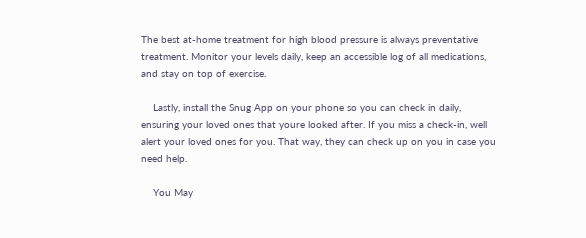The best at-home treatment for high blood pressure is always preventative treatment. Monitor your levels daily, keep an accessible log of all medications, and stay on top of exercise.

    Lastly, install the Snug App on your phone so you can check in daily, ensuring your loved ones that youre looked after. If you miss a check-in, well alert your loved ones for you. That way, they can check up on you in case you need help.

    You May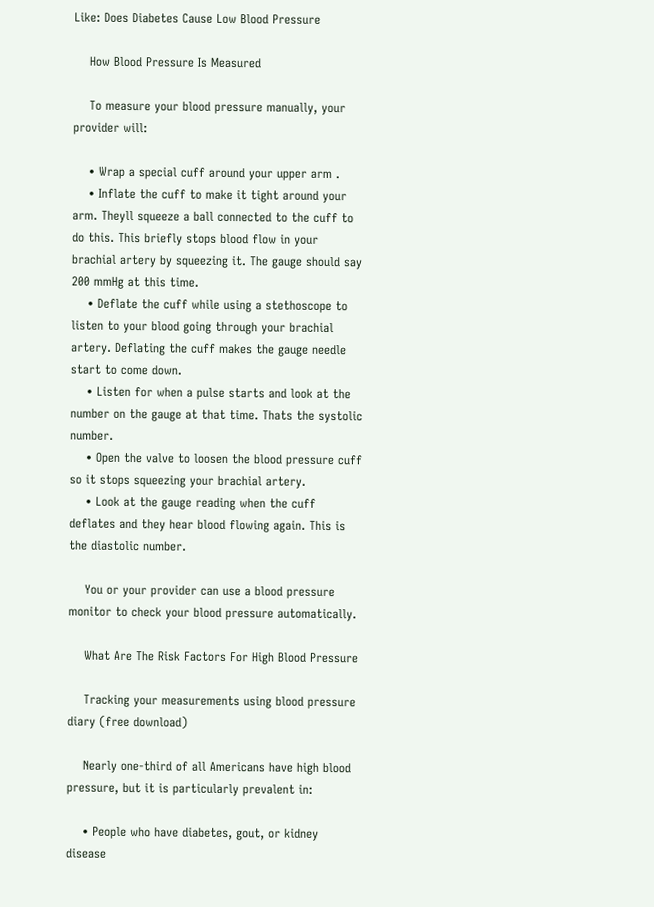Like: Does Diabetes Cause Low Blood Pressure

    How Blood Pressure Is Measured

    To measure your blood pressure manually, your provider will:

    • Wrap a special cuff around your upper arm .
    • Inflate the cuff to make it tight around your arm. Theyll squeeze a ball connected to the cuff to do this. This briefly stops blood flow in your brachial artery by squeezing it. The gauge should say 200 mmHg at this time.
    • Deflate the cuff while using a stethoscope to listen to your blood going through your brachial artery. Deflating the cuff makes the gauge needle start to come down.
    • Listen for when a pulse starts and look at the number on the gauge at that time. Thats the systolic number.
    • Open the valve to loosen the blood pressure cuff so it stops squeezing your brachial artery.
    • Look at the gauge reading when the cuff deflates and they hear blood flowing again. This is the diastolic number.

    You or your provider can use a blood pressure monitor to check your blood pressure automatically.

    What Are The Risk Factors For High Blood Pressure

    Tracking your measurements using blood pressure diary (free download)

    Nearly one-third of all Americans have high blood pressure, but it is particularly prevalent in:

    • People who have diabetes, gout, or kidney disease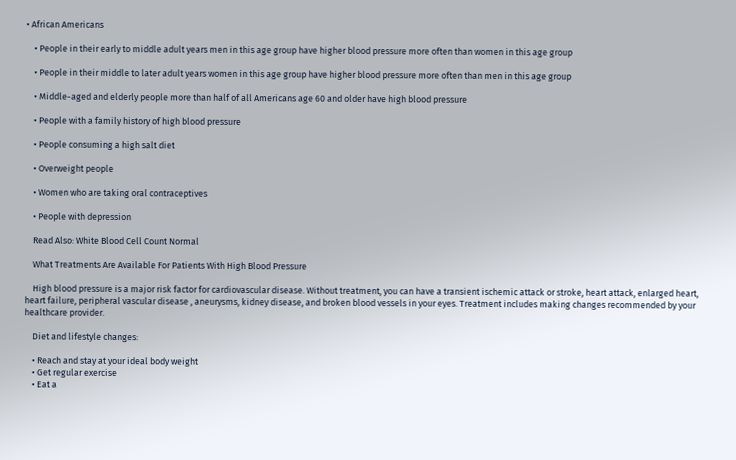• African Americans

    • People in their early to middle adult years men in this age group have higher blood pressure more often than women in this age group

    • People in their middle to later adult years women in this age group have higher blood pressure more often than men in this age group

    • Middle-aged and elderly people more than half of all Americans age 60 and older have high blood pressure

    • People with a family history of high blood pressure

    • People consuming a high salt diet

    • Overweight people

    • Women who are taking oral contraceptives

    • People with depression

    Read Also: White Blood Cell Count Normal

    What Treatments Are Available For Patients With High Blood Pressure

    High blood pressure is a major risk factor for cardiovascular disease. Without treatment, you can have a transient ischemic attack or stroke, heart attack, enlarged heart, heart failure, peripheral vascular disease , aneurysms, kidney disease, and broken blood vessels in your eyes. Treatment includes making changes recommended by your healthcare provider.

    Diet and lifestyle changes:

    • Reach and stay at your ideal body weight
    • Get regular exercise
    • Eat a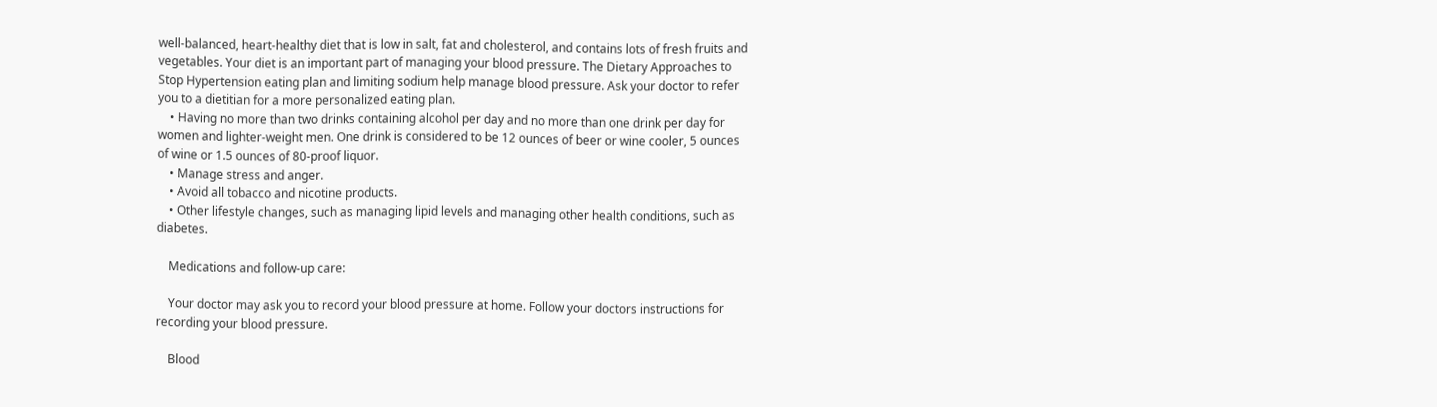well-balanced, heart-healthy diet that is low in salt, fat and cholesterol, and contains lots of fresh fruits and vegetables. Your diet is an important part of managing your blood pressure. The Dietary Approaches to Stop Hypertension eating plan and limiting sodium help manage blood pressure. Ask your doctor to refer you to a dietitian for a more personalized eating plan.
    • Having no more than two drinks containing alcohol per day and no more than one drink per day for women and lighter-weight men. One drink is considered to be 12 ounces of beer or wine cooler, 5 ounces of wine or 1.5 ounces of 80-proof liquor.
    • Manage stress and anger.
    • Avoid all tobacco and nicotine products.
    • Other lifestyle changes, such as managing lipid levels and managing other health conditions, such as diabetes.

    Medications and follow-up care:

    Your doctor may ask you to record your blood pressure at home. Follow your doctors instructions for recording your blood pressure.

    Blood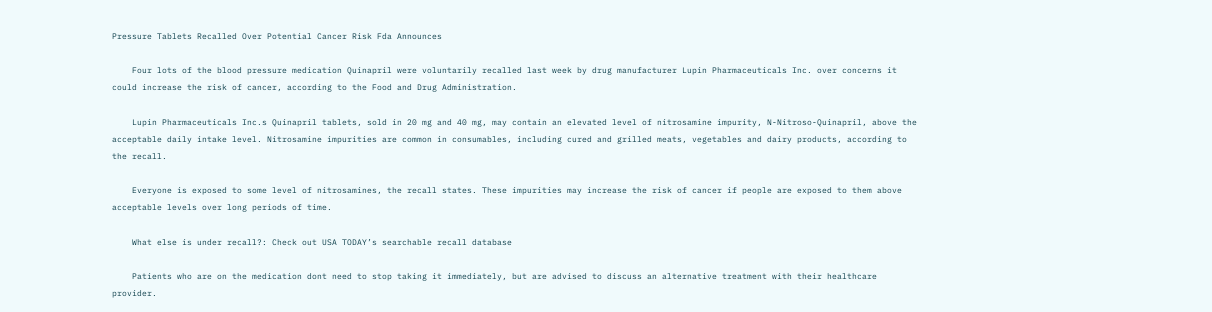Pressure Tablets Recalled Over Potential Cancer Risk Fda Announces

    Four lots of the blood pressure medication Quinapril were voluntarily recalled last week by drug manufacturer Lupin Pharmaceuticals Inc. over concerns it could increase the risk of cancer, according to the Food and Drug Administration.

    Lupin Pharmaceuticals Inc.s Quinapril tablets, sold in 20 mg and 40 mg, may contain an elevated level of nitrosamine impurity, N-Nitroso-Quinapril, above the acceptable daily intake level. Nitrosamine impurities are common in consumables, including cured and grilled meats, vegetables and dairy products, according to the recall.

    Everyone is exposed to some level of nitrosamines, the recall states. These impurities may increase the risk of cancer if people are exposed to them above acceptable levels over long periods of time.

    What else is under recall?: Check out USA TODAY’s searchable recall database

    Patients who are on the medication dont need to stop taking it immediately, but are advised to discuss an alternative treatment with their healthcare provider.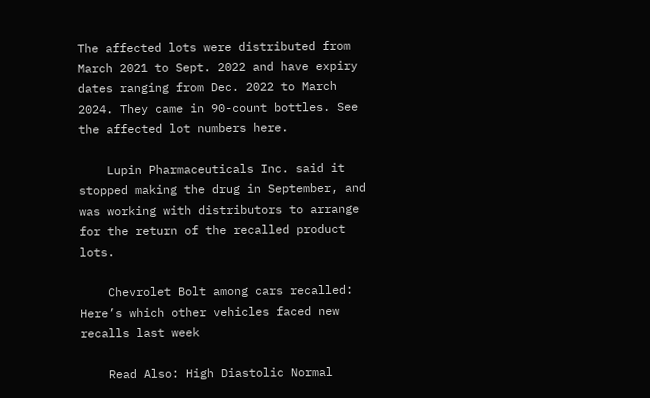The affected lots were distributed from March 2021 to Sept. 2022 and have expiry dates ranging from Dec. 2022 to March 2024. They came in 90-count bottles. See the affected lot numbers here.

    Lupin Pharmaceuticals Inc. said it stopped making the drug in September, and was working with distributors to arrange for the return of the recalled product lots.

    Chevrolet Bolt among cars recalled: Here’s which other vehicles faced new recalls last week

    Read Also: High Diastolic Normal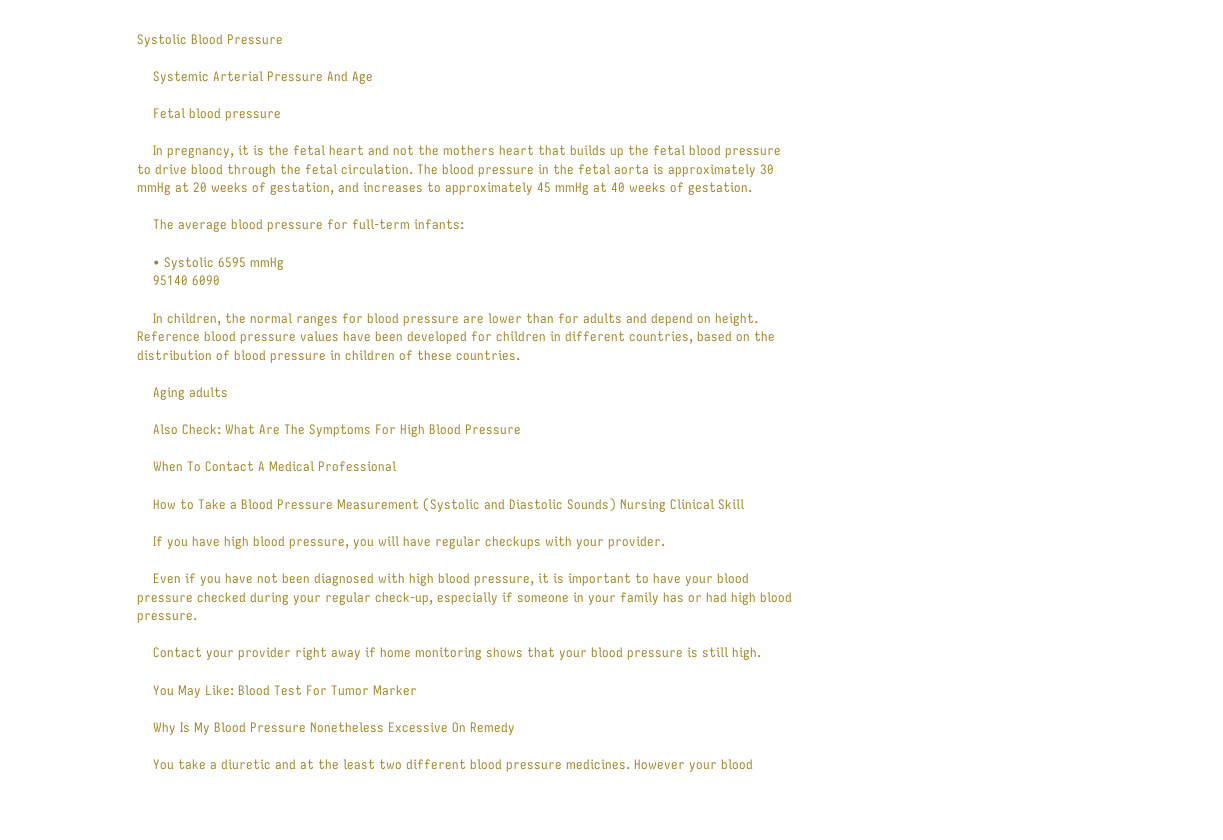Systolic Blood Pressure

    Systemic Arterial Pressure And Age

    Fetal blood pressure

    In pregnancy, it is the fetal heart and not the mothers heart that builds up the fetal blood pressure to drive blood through the fetal circulation. The blood pressure in the fetal aorta is approximately 30 mmHg at 20 weeks of gestation, and increases to approximately 45 mmHg at 40 weeks of gestation.

    The average blood pressure for full-term infants:

    • Systolic 6595 mmHg
    95140 6090

    In children, the normal ranges for blood pressure are lower than for adults and depend on height. Reference blood pressure values have been developed for children in different countries, based on the distribution of blood pressure in children of these countries.

    Aging adults

    Also Check: What Are The Symptoms For High Blood Pressure

    When To Contact A Medical Professional

    How to Take a Blood Pressure Measurement (Systolic and Diastolic Sounds) Nursing Clinical Skill

    If you have high blood pressure, you will have regular checkups with your provider.

    Even if you have not been diagnosed with high blood pressure, it is important to have your blood pressure checked during your regular check-up, especially if someone in your family has or had high blood pressure.

    Contact your provider right away if home monitoring shows that your blood pressure is still high.

    You May Like: Blood Test For Tumor Marker

    Why Is My Blood Pressure Nonetheless Excessive On Remedy

    You take a diuretic and at the least two different blood pressure medicines. However your blood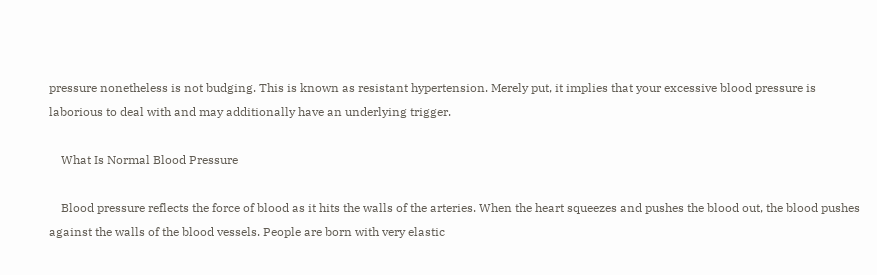pressure nonetheless is not budging. This is known as resistant hypertension. Merely put, it implies that your excessive blood pressure is laborious to deal with and may additionally have an underlying trigger.

    What Is Normal Blood Pressure

    Blood pressure reflects the force of blood as it hits the walls of the arteries. When the heart squeezes and pushes the blood out, the blood pushes against the walls of the blood vessels. People are born with very elastic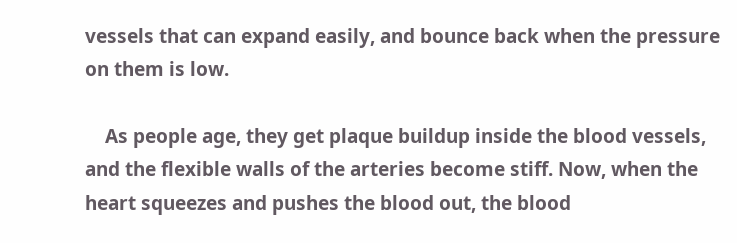vessels that can expand easily, and bounce back when the pressure on them is low.

    As people age, they get plaque buildup inside the blood vessels, and the flexible walls of the arteries become stiff. Now, when the heart squeezes and pushes the blood out, the blood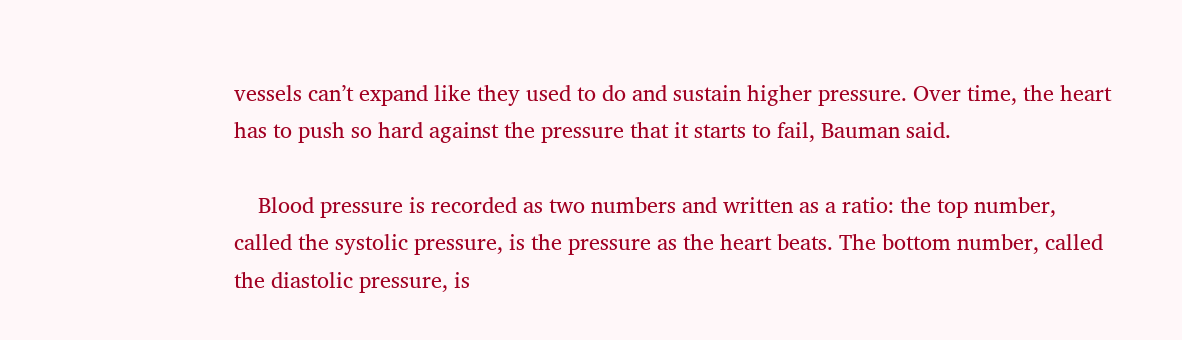vessels can’t expand like they used to do and sustain higher pressure. Over time, the heart has to push so hard against the pressure that it starts to fail, Bauman said.

    Blood pressure is recorded as two numbers and written as a ratio: the top number, called the systolic pressure, is the pressure as the heart beats. The bottom number, called the diastolic pressure, is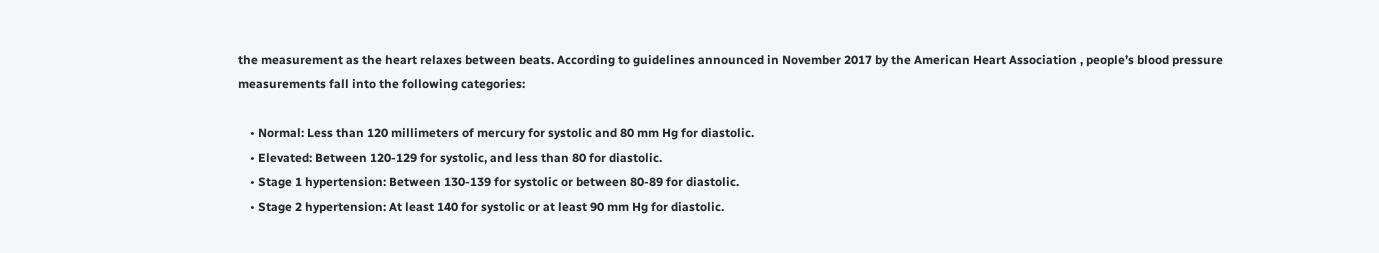the measurement as the heart relaxes between beats. According to guidelines announced in November 2017 by the American Heart Association , people’s blood pressure measurements fall into the following categories:

    • Normal: Less than 120 millimeters of mercury for systolic and 80 mm Hg for diastolic.
    • Elevated: Between 120-129 for systolic, and less than 80 for diastolic.
    • Stage 1 hypertension: Between 130-139 for systolic or between 80-89 for diastolic.
    • Stage 2 hypertension: At least 140 for systolic or at least 90 mm Hg for diastolic.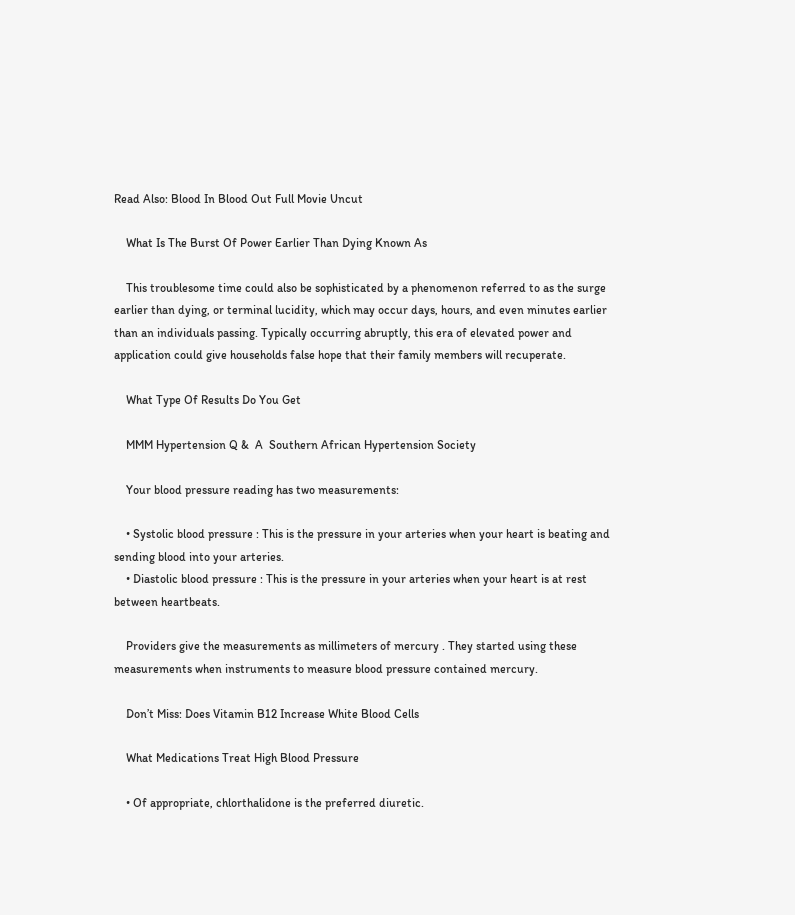Read Also: Blood In Blood Out Full Movie Uncut

    What Is The Burst Of Power Earlier Than Dying Known As

    This troublesome time could also be sophisticated by a phenomenon referred to as the surge earlier than dying, or terminal lucidity, which may occur days, hours, and even minutes earlier than an individuals passing. Typically occurring abruptly, this era of elevated power and application could give households false hope that their family members will recuperate.

    What Type Of Results Do You Get

    MMM Hypertension Q &  A  Southern African Hypertension Society

    Your blood pressure reading has two measurements:

    • Systolic blood pressure : This is the pressure in your arteries when your heart is beating and sending blood into your arteries.
    • Diastolic blood pressure : This is the pressure in your arteries when your heart is at rest between heartbeats.

    Providers give the measurements as millimeters of mercury . They started using these measurements when instruments to measure blood pressure contained mercury.

    Don’t Miss: Does Vitamin B12 Increase White Blood Cells

    What Medications Treat High Blood Pressure

    • Of appropriate, chlorthalidone is the preferred diuretic.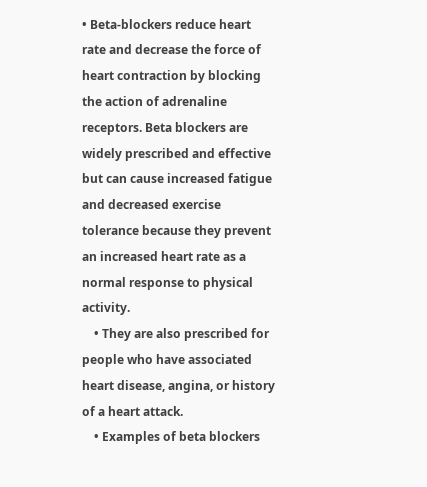• Beta-blockers reduce heart rate and decrease the force of heart contraction by blocking the action of adrenaline receptors. Beta blockers are widely prescribed and effective but can cause increased fatigue and decreased exercise tolerance because they prevent an increased heart rate as a normal response to physical activity.
    • They are also prescribed for people who have associated heart disease, angina, or history of a heart attack.
    • Examples of beta blockers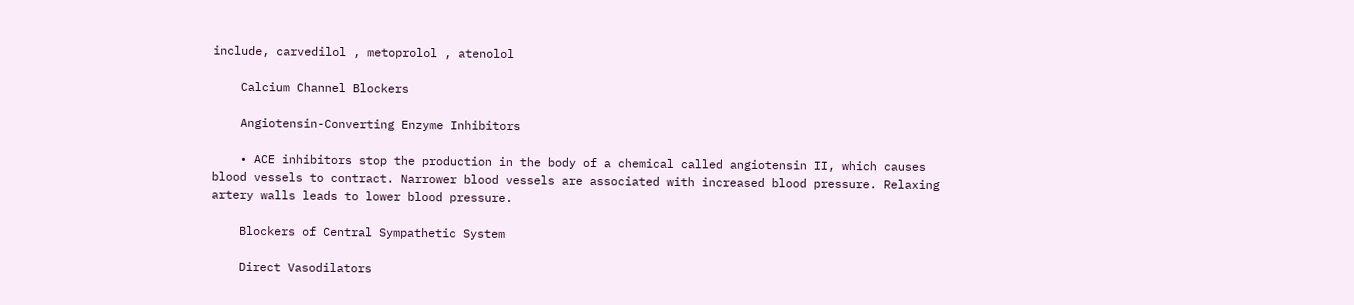include, carvedilol , metoprolol , atenolol

    Calcium Channel Blockers

    Angiotensin-Converting Enzyme Inhibitors

    • ACE inhibitors stop the production in the body of a chemical called angiotensin II, which causes blood vessels to contract. Narrower blood vessels are associated with increased blood pressure. Relaxing artery walls leads to lower blood pressure.

    Blockers of Central Sympathetic System

    Direct Vasodilators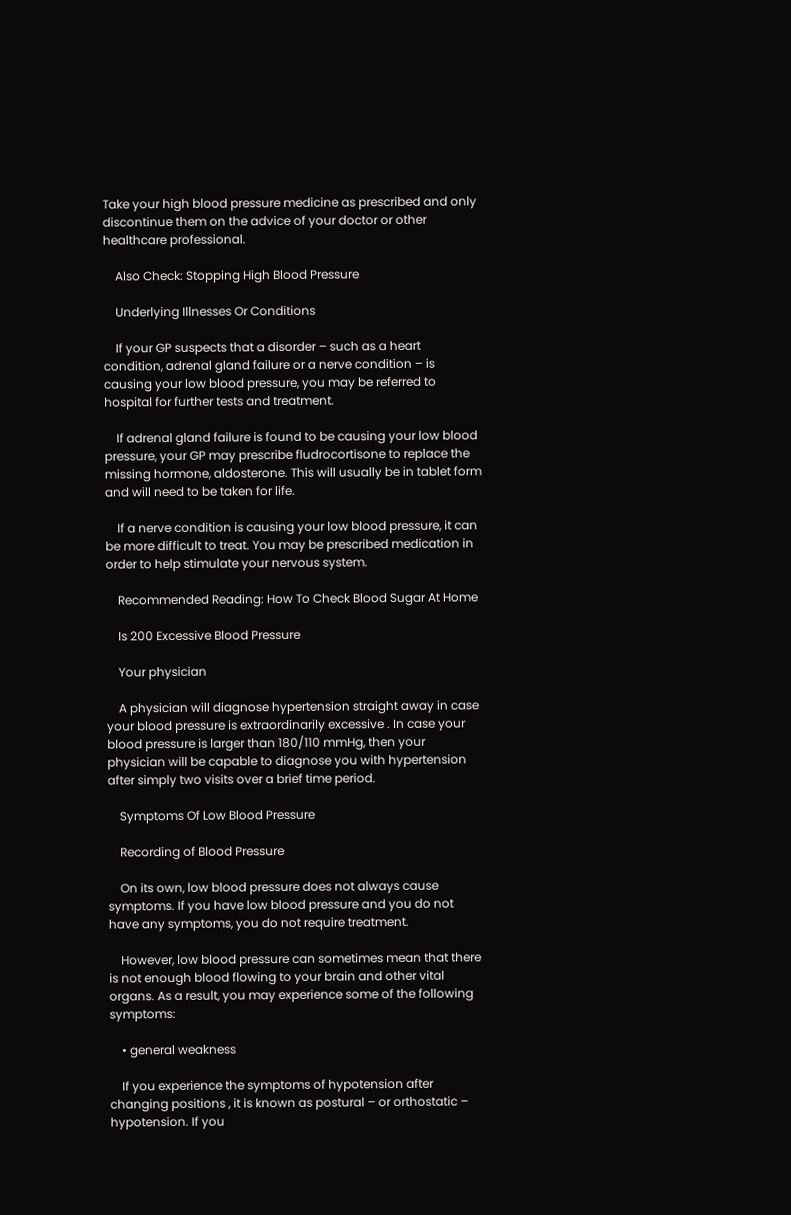Take your high blood pressure medicine as prescribed and only discontinue them on the advice of your doctor or other healthcare professional.

    Also Check: Stopping High Blood Pressure

    Underlying Illnesses Or Conditions

    If your GP suspects that a disorder – such as a heart condition, adrenal gland failure or a nerve condition – is causing your low blood pressure, you may be referred to hospital for further tests and treatment.

    If adrenal gland failure is found to be causing your low blood pressure, your GP may prescribe fludrocortisone to replace the missing hormone, aldosterone. This will usually be in tablet form and will need to be taken for life.

    If a nerve condition is causing your low blood pressure, it can be more difficult to treat. You may be prescribed medication in order to help stimulate your nervous system.

    Recommended Reading: How To Check Blood Sugar At Home

    Is 200 Excessive Blood Pressure

    Your physician

    A physician will diagnose hypertension straight away in case your blood pressure is extraordinarily excessive . In case your blood pressure is larger than 180/110 mmHg, then your physician will be capable to diagnose you with hypertension after simply two visits over a brief time period.

    Symptoms Of Low Blood Pressure

    Recording of Blood Pressure

    On its own, low blood pressure does not always cause symptoms. If you have low blood pressure and you do not have any symptoms, you do not require treatment.

    However, low blood pressure can sometimes mean that there is not enough blood flowing to your brain and other vital organs. As a result, you may experience some of the following symptoms:

    • general weakness

    If you experience the symptoms of hypotension after changing positions , it is known as postural – or orthostatic – hypotension. If you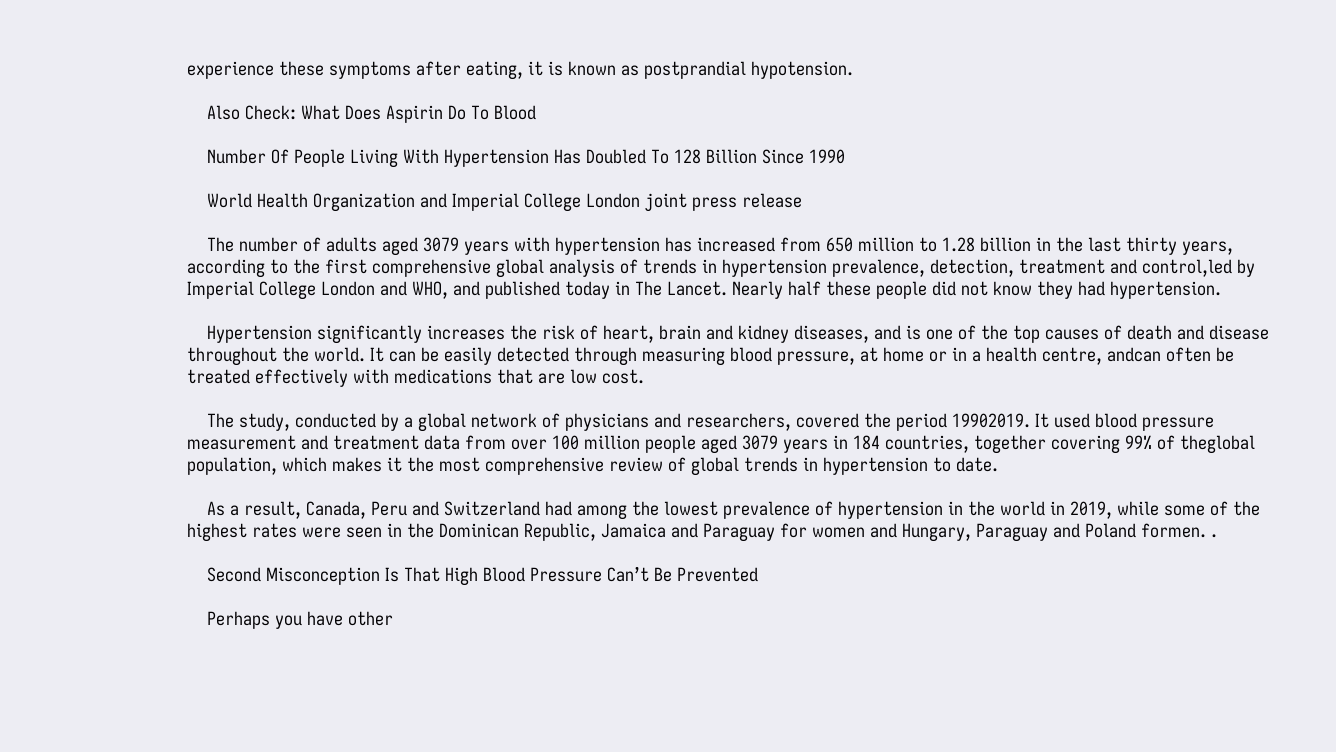experience these symptoms after eating, it is known as postprandial hypotension.

    Also Check: What Does Aspirin Do To Blood

    Number Of People Living With Hypertension Has Doubled To 128 Billion Since 1990

    World Health Organization and Imperial College London joint press release

    The number of adults aged 3079 years with hypertension has increased from 650 million to 1.28 billion in the last thirty years, according to the first comprehensive global analysis of trends in hypertension prevalence, detection, treatment and control,led by Imperial College London and WHO, and published today in The Lancet. Nearly half these people did not know they had hypertension.

    Hypertension significantly increases the risk of heart, brain and kidney diseases, and is one of the top causes of death and disease throughout the world. It can be easily detected through measuring blood pressure, at home or in a health centre, andcan often be treated effectively with medications that are low cost.

    The study, conducted by a global network of physicians and researchers, covered the period 19902019. It used blood pressure measurement and treatment data from over 100 million people aged 3079 years in 184 countries, together covering 99% of theglobal population, which makes it the most comprehensive review of global trends in hypertension to date.

    As a result, Canada, Peru and Switzerland had among the lowest prevalence of hypertension in the world in 2019, while some of the highest rates were seen in the Dominican Republic, Jamaica and Paraguay for women and Hungary, Paraguay and Poland formen. .

    Second Misconception Is That High Blood Pressure Can’t Be Prevented

    Perhaps you have other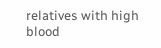relatives with high blood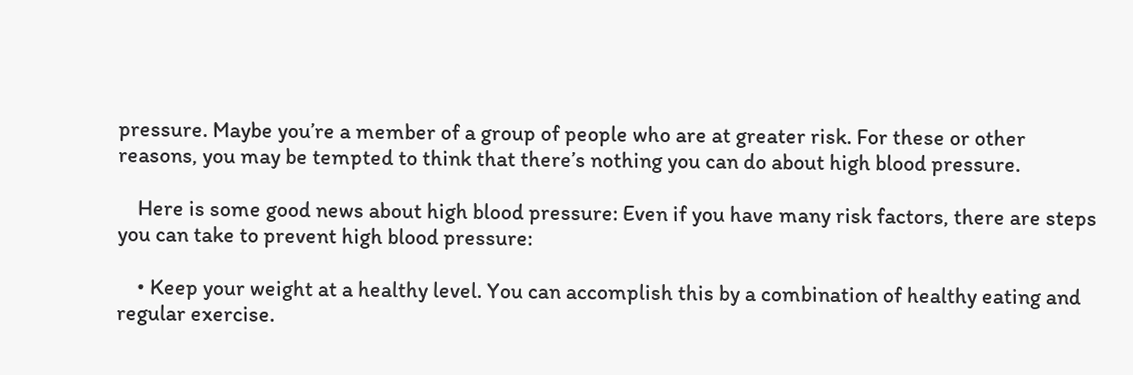pressure. Maybe you’re a member of a group of people who are at greater risk. For these or other reasons, you may be tempted to think that there’s nothing you can do about high blood pressure.

    Here is some good news about high blood pressure: Even if you have many risk factors, there are steps you can take to prevent high blood pressure:

    • Keep your weight at a healthy level. You can accomplish this by a combination of healthy eating and regular exercise.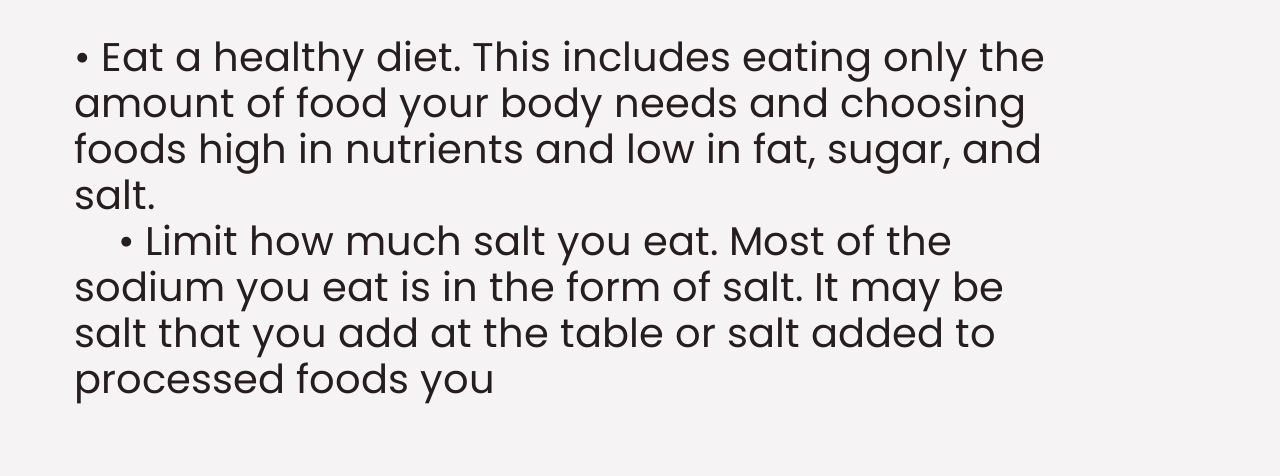• Eat a healthy diet. This includes eating only the amount of food your body needs and choosing foods high in nutrients and low in fat, sugar, and salt.
    • Limit how much salt you eat. Most of the sodium you eat is in the form of salt. It may be salt that you add at the table or salt added to processed foods you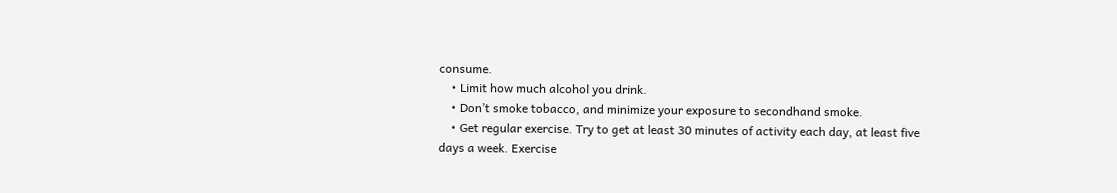consume.
    • Limit how much alcohol you drink.
    • Don’t smoke tobacco, and minimize your exposure to secondhand smoke.
    • Get regular exercise. Try to get at least 30 minutes of activity each day, at least five days a week. Exercise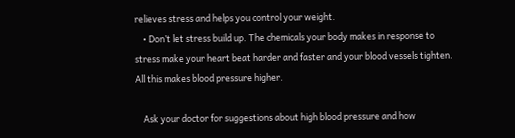relieves stress and helps you control your weight.
    • Don’t let stress build up. The chemicals your body makes in response to stress make your heart beat harder and faster and your blood vessels tighten. All this makes blood pressure higher.

    Ask your doctor for suggestions about high blood pressure and how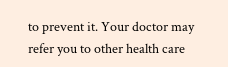to prevent it. Your doctor may refer you to other health care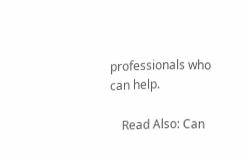professionals who can help.

    Read Also: Can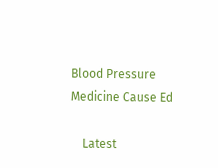Blood Pressure Medicine Cause Ed

    Latest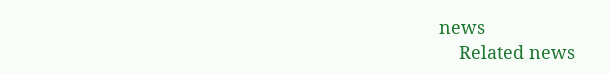news
    Related news